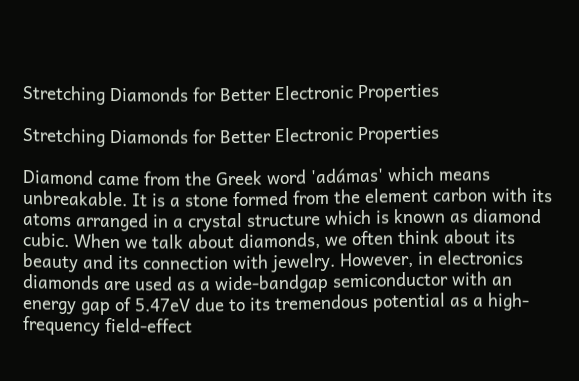Stretching Diamonds for Better Electronic Properties

Stretching Diamonds for Better Electronic Properties

Diamond came from the Greek word 'adámas' which means unbreakable. It is a stone formed from the element carbon with its atoms arranged in a crystal structure which is known as diamond cubic. When we talk about diamonds, we often think about its beauty and its connection with jewelry. However, in electronics diamonds are used as a wide-bandgap semiconductor with an energy gap of 5.47eV due to its tremendous potential as a high-frequency field-effect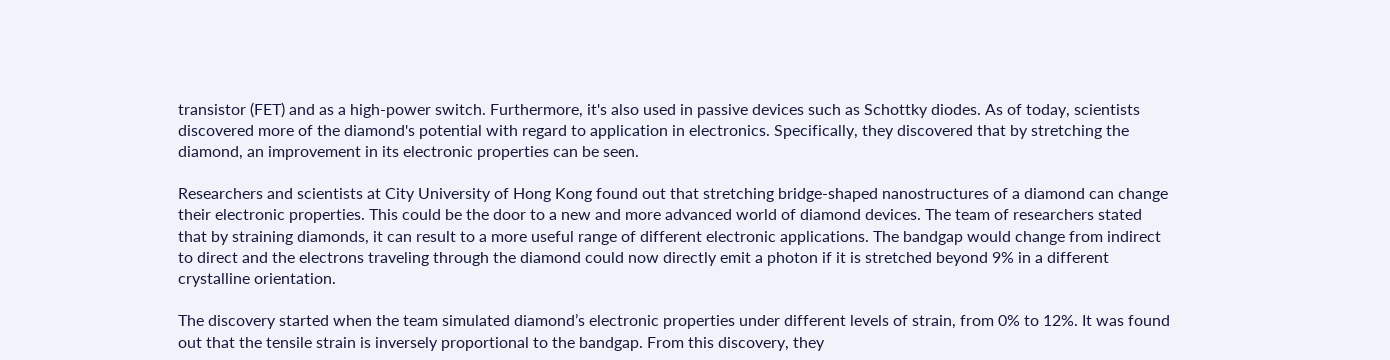transistor (FET) and as a high-power switch. Furthermore, it's also used in passive devices such as Schottky diodes. As of today, scientists discovered more of the diamond's potential with regard to application in electronics. Specifically, they discovered that by stretching the diamond, an improvement in its electronic properties can be seen.

Researchers and scientists at City University of Hong Kong found out that stretching bridge-shaped nanostructures of a diamond can change their electronic properties. This could be the door to a new and more advanced world of diamond devices. The team of researchers stated that by straining diamonds, it can result to a more useful range of different electronic applications. The bandgap would change from indirect to direct and the electrons traveling through the diamond could now directly emit a photon if it is stretched beyond 9% in a different crystalline orientation.

The discovery started when the team simulated diamond’s electronic properties under different levels of strain, from 0% to 12%. It was found out that the tensile strain is inversely proportional to the bandgap. From this discovery, they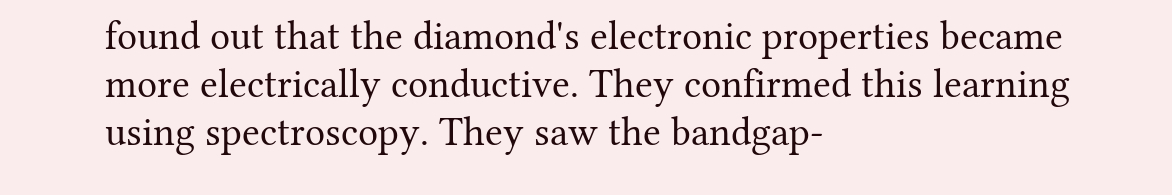found out that the diamond's electronic properties became more electrically conductive. They confirmed this learning using spectroscopy. They saw the bandgap-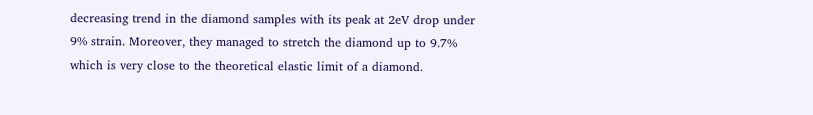decreasing trend in the diamond samples with its peak at 2eV drop under 9% strain. Moreover, they managed to stretch the diamond up to 9.7% which is very close to the theoretical elastic limit of a diamond.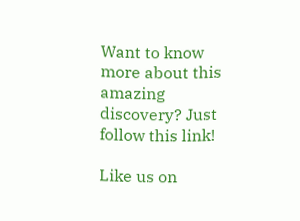Want to know more about this amazing discovery? Just follow this link!

Like us on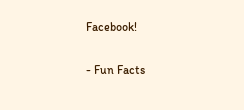Facebook!

- Fun Facts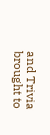and Trivia brought to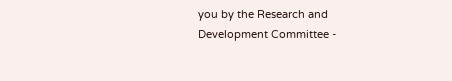you by the Research and Development Committee -